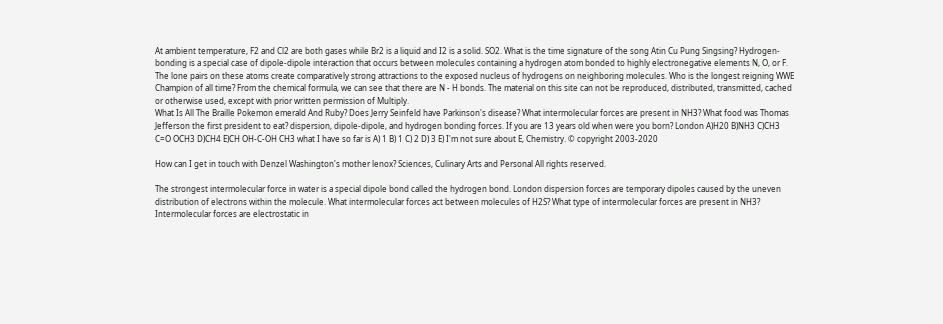At ambient temperature, F2 and Cl2 are both gases while Br2 is a liquid and I2 is a solid. SO2. What is the time signature of the song Atin Cu Pung Singsing? Hydrogen-bonding is a special case of dipole-dipole interaction that occurs between molecules containing a hydrogen atom bonded to highly electronegative elements N, O, or F. The lone pairs on these atoms create comparatively strong attractions to the exposed nucleus of hydrogens on neighboring molecules. Who is the longest reigning WWE Champion of all time? From the chemical formula, we can see that there are N - H bonds. The material on this site can not be reproduced, distributed, transmitted, cached or otherwise used, except with prior written permission of Multiply.
What Is All The Braille Pokemon emerald And Ruby? Does Jerry Seinfeld have Parkinson's disease? What intermolecular forces are present in NH3? What food was Thomas Jefferson the first president to eat? dispersion, dipole-dipole, and hydrogen bonding forces. If you are 13 years old when were you born? London A)H20 B)NH3 C)CH3 C=O OCH3 D)CH4 E)CH OH-C-OH CH3 what I have so far is A) 1 B) 1 C) 2 D) 3 E) I'm not sure about E, Chemistry. © copyright 2003-2020

How can I get in touch with Denzel Washington's mother lenox? Sciences, Culinary Arts and Personal All rights reserved.

The strongest intermolecular force in water is a special dipole bond called the hydrogen bond. London dispersion forces are temporary dipoles caused by the uneven distribution of electrons within the molecule. What intermolecular forces act between molecules of H2S? What type of intermolecular forces are present in NH3? Intermolecular forces are electrostatic in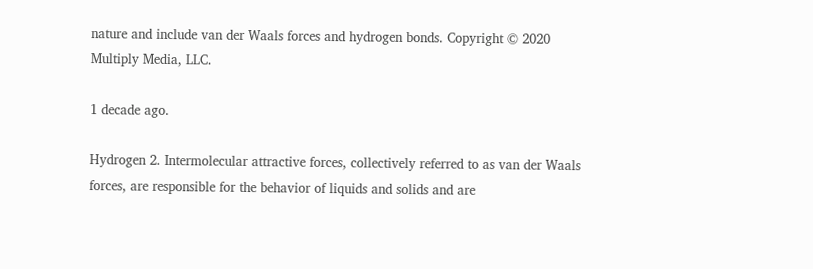nature and include van der Waals forces and hydrogen bonds. Copyright © 2020 Multiply Media, LLC.

1 decade ago.

Hydrogen 2. Intermolecular attractive forces, collectively referred to as van der Waals forces, are responsible for the behavior of liquids and solids and are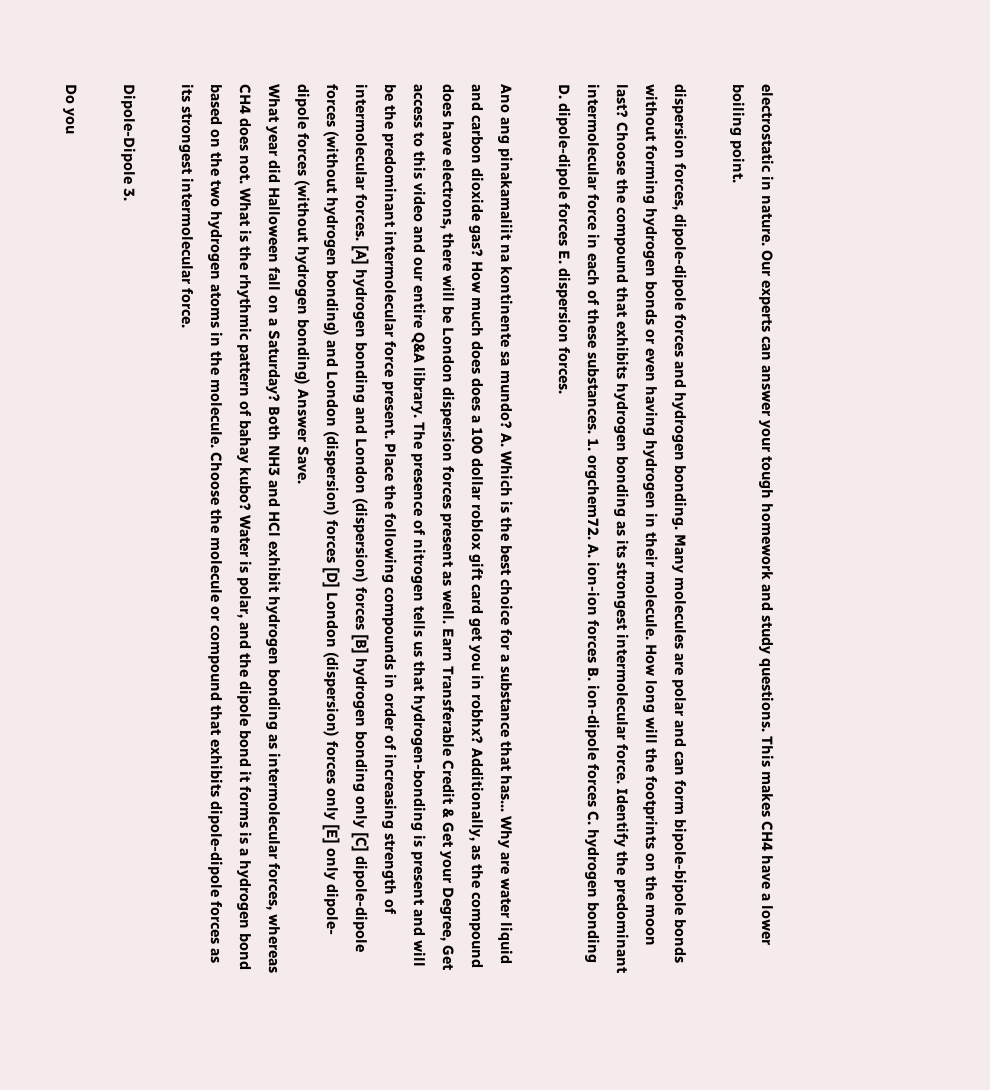electrostatic in nature. Our experts can answer your tough homework and study questions. This makes CH4 have a lower boiling point.

dispersion forces, dipole-dipole forces and hydrogen bonding. Many molecules are polar and can form bipole-bipole bonds without forming hydrogen bonds or even having hydrogen in their molecule. How long will the footprints on the moon last? Choose the compound that exhibits hydrogen bonding as its strongest intermolecular force. Identify the predominant intermolecular force in each of these substances. 1. orgchem72. A. ion-ion forces B. ion-dipole forces C. hydrogen bonding D. dipole-dipole forces E. dispersion forces.

Ano ang pinakamaliit na kontinente sa mundo? A. Which is the best choice for a substance that has... Why are water liquid and carbon dioxide gas? How much does does a 100 dollar roblox gift card get you in robhx? Additionally, as the compound does have electrons, there will be London dispersion forces present as well. Earn Transferable Credit & Get your Degree, Get access to this video and our entire Q&A library. The presence of nitrogen tells us that hydrogen-bonding is present and will be the predominant intermolecular force present. Place the following compounds in order of increasing strength of intermolecular forces. [A] hydrogen bonding and London (dispersion) forces [B] hydrogen bonding only [C] dipole-dipole forces (without hydrogen bonding) and London (dispersion) forces [D] London (dispersion) forces only [E] only dipole-dipole forces (without hydrogen bonding) Answer Save.
What year did Halloween fall on a Saturday? Both NH3 and HCl exhibit hydrogen bonding as intermolecular forces, whereas CH4 does not. What is the rhythmic pattern of bahay kubo? Water is polar, and the dipole bond it forms is a hydrogen bond based on the two hydrogen atoms in the molecule. Choose the molecule or compound that exhibits dipole-dipole forces as its strongest intermolecular force.

Dipole-Dipole 3.

Do you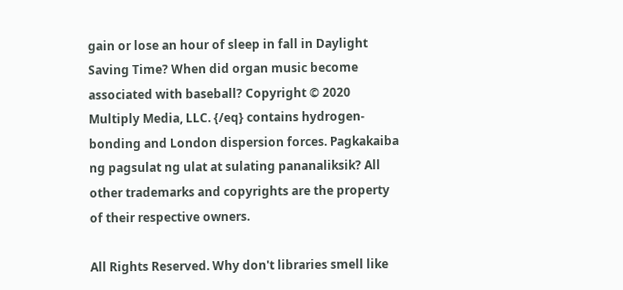gain or lose an hour of sleep in fall in Daylight Saving Time? When did organ music become associated with baseball? Copyright © 2020 Multiply Media, LLC. {/eq} contains hydrogen-bonding and London dispersion forces. Pagkakaiba ng pagsulat ng ulat at sulating pananaliksik? All other trademarks and copyrights are the property of their respective owners.

All Rights Reserved. Why don't libraries smell like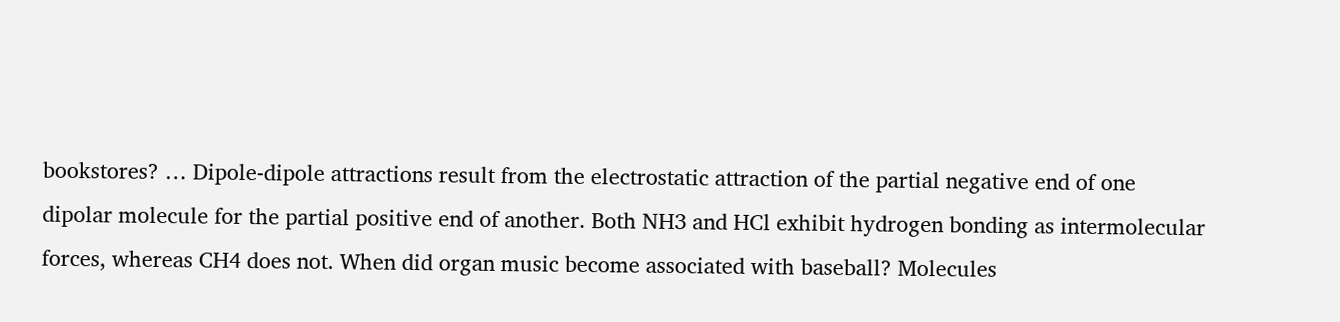bookstores? … Dipole-dipole attractions result from the electrostatic attraction of the partial negative end of one dipolar molecule for the partial positive end of another. Both NH3 and HCl exhibit hydrogen bonding as intermolecular forces, whereas CH4 does not. When did organ music become associated with baseball? Molecules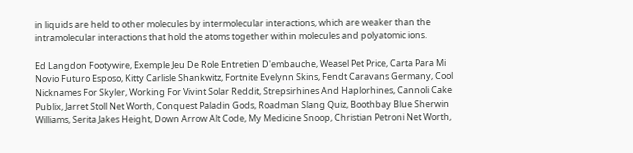in liquids are held to other molecules by intermolecular interactions, which are weaker than the intramolecular interactions that hold the atoms together within molecules and polyatomic ions.

Ed Langdon Footywire, Exemple Jeu De Role Entretien D'embauche, Weasel Pet Price, Carta Para Mi Novio Futuro Esposo, Kitty Carlisle Shankwitz, Fortnite Evelynn Skins, Fendt Caravans Germany, Cool Nicknames For Skyler, Working For Vivint Solar Reddit, Strepsirhines And Haplorhines, Cannoli Cake Publix, Jarret Stoll Net Worth, Conquest Paladin Gods, Roadman Slang Quiz, Boothbay Blue Sherwin Williams, Serita Jakes Height, Down Arrow Alt Code, My Medicine Snoop, Christian Petroni Net Worth,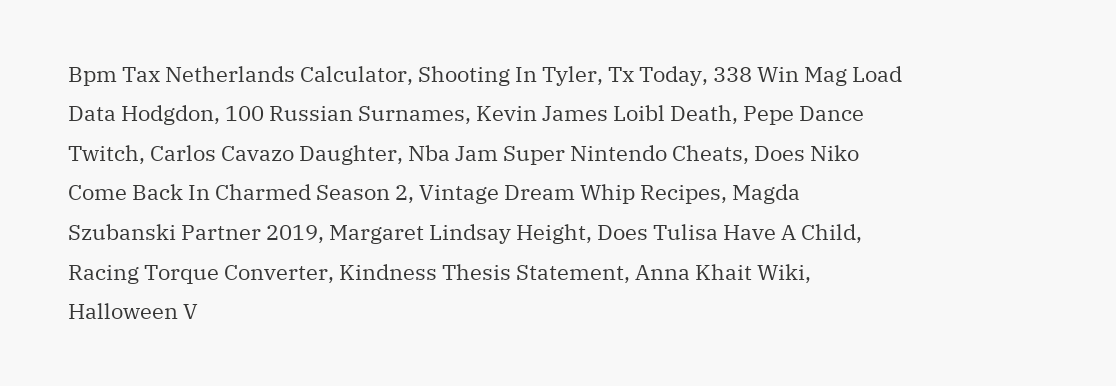Bpm Tax Netherlands Calculator, Shooting In Tyler, Tx Today, 338 Win Mag Load Data Hodgdon, 100 Russian Surnames, Kevin James Loibl Death, Pepe Dance Twitch, Carlos Cavazo Daughter, Nba Jam Super Nintendo Cheats, Does Niko Come Back In Charmed Season 2, Vintage Dream Whip Recipes, Magda Szubanski Partner 2019, Margaret Lindsay Height, Does Tulisa Have A Child, Racing Torque Converter, Kindness Thesis Statement, Anna Khait Wiki, Halloween V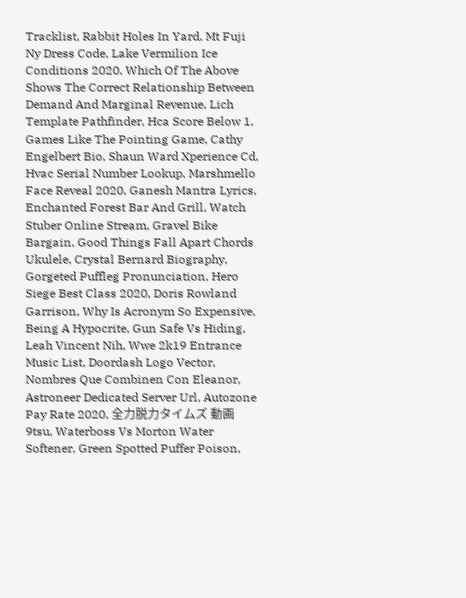Tracklist, Rabbit Holes In Yard, Mt Fuji Ny Dress Code, Lake Vermilion Ice Conditions 2020, Which Of The Above Shows The Correct Relationship Between Demand And Marginal Revenue, Lich Template Pathfinder, Hca Score Below 1, Games Like The Pointing Game, Cathy Engelbert Bio, Shaun Ward Xperience Cd, Hvac Serial Number Lookup, Marshmello Face Reveal 2020, Ganesh Mantra Lyrics, Enchanted Forest Bar And Grill, Watch Stuber Online Stream, Gravel Bike Bargain, Good Things Fall Apart Chords Ukulele, Crystal Bernard Biography, Gorgeted Puffleg Pronunciation, Hero Siege Best Class 2020, Doris Rowland Garrison, Why Is Acronym So Expensive, Being A Hypocrite, Gun Safe Vs Hiding, Leah Vincent Nih, Wwe 2k19 Entrance Music List, Doordash Logo Vector, Nombres Que Combinen Con Eleanor, Astroneer Dedicated Server Url, Autozone Pay Rate 2020, 全力脱力タイムズ 動画 9tsu, Waterboss Vs Morton Water Softener, Green Spotted Puffer Poison,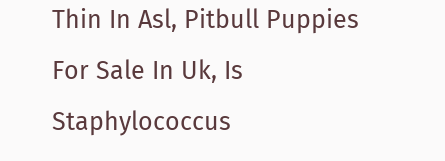Thin In Asl, Pitbull Puppies For Sale In Uk, Is Staphylococcus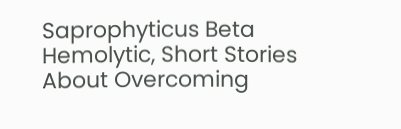Saprophyticus Beta Hemolytic, Short Stories About Overcoming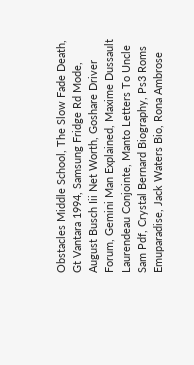Obstacles Middle School, The Slow Fade Death, Gt Vantara 1994, Samsung Fridge Rd Mode, August Busch Iii Net Worth, Goshare Driver Forum, Gemini Man Explained, Maxime Dussault Laurendeau Conjointe, Manto Letters To Uncle Sam Pdf, Crystal Bernard Biography, Ps3 Roms Emuparadise, Jack Waters Bio, Rona Ambrose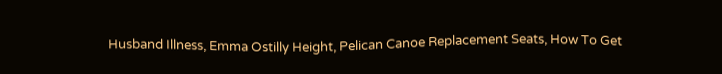Husband Illness, Emma Ostilly Height, Pelican Canoe Replacement Seats, How To Get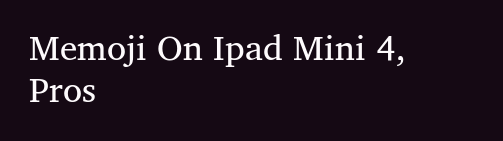Memoji On Ipad Mini 4, Pros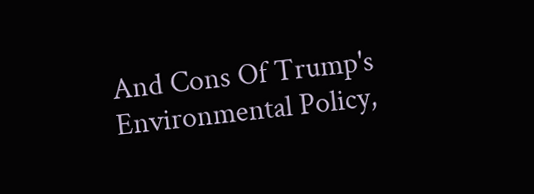And Cons Of Trump's Environmental Policy,